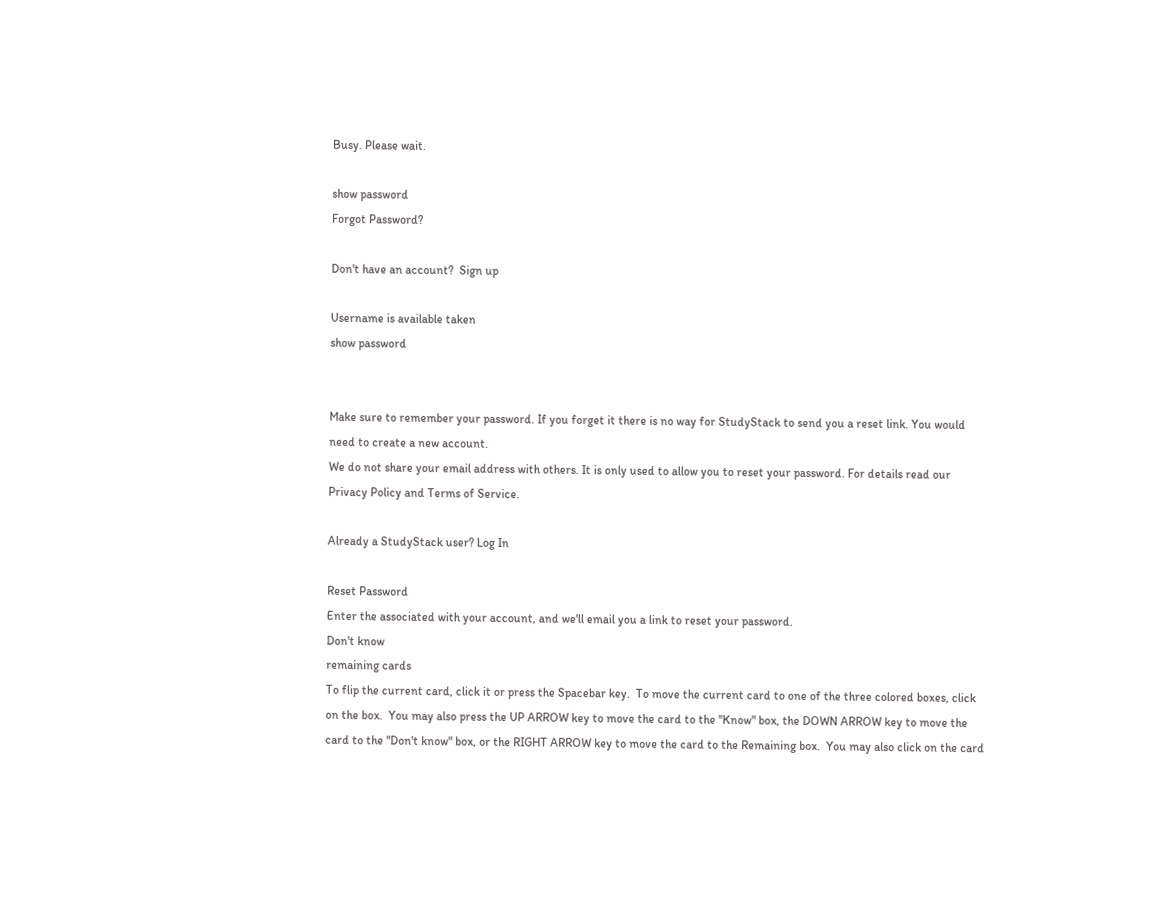Busy. Please wait.

show password
Forgot Password?

Don't have an account?  Sign up

Username is available taken
show password


Make sure to remember your password. If you forget it there is no way for StudyStack to send you a reset link. You would need to create a new account.
We do not share your email address with others. It is only used to allow you to reset your password. For details read our Privacy Policy and Terms of Service.

Already a StudyStack user? Log In

Reset Password
Enter the associated with your account, and we'll email you a link to reset your password.
Don't know
remaining cards
To flip the current card, click it or press the Spacebar key.  To move the current card to one of the three colored boxes, click on the box.  You may also press the UP ARROW key to move the card to the "Know" box, the DOWN ARROW key to move the card to the "Don't know" box, or the RIGHT ARROW key to move the card to the Remaining box.  You may also click on the card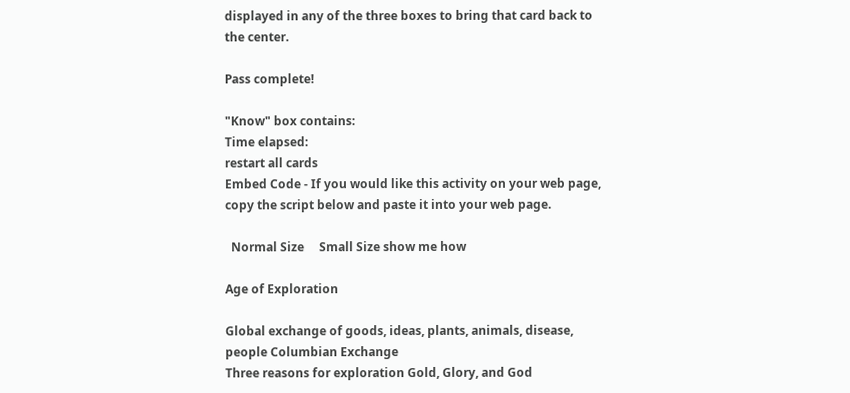displayed in any of the three boxes to bring that card back to the center.

Pass complete!

"Know" box contains:
Time elapsed:
restart all cards
Embed Code - If you would like this activity on your web page, copy the script below and paste it into your web page.

  Normal Size     Small Size show me how

Age of Exploration

Global exchange of goods, ideas, plants, animals, disease, people Columbian Exchange
Three reasons for exploration Gold, Glory, and God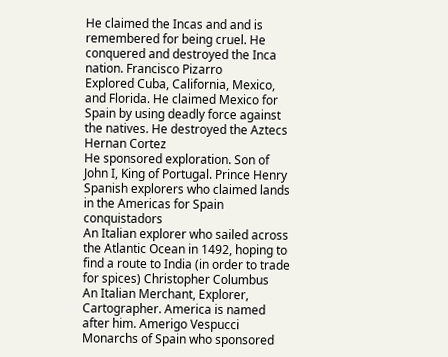He claimed the Incas and and is remembered for being cruel. He conquered and destroyed the Inca nation. Francisco Pizarro
Explored Cuba, California, Mexico, and Florida. He claimed Mexico for Spain by using deadly force against the natives. He destroyed the Aztecs Hernan Cortez
He sponsored exploration. Son of John I, King of Portugal. Prince Henry
Spanish explorers who claimed lands in the Americas for Spain conquistadors
An Italian explorer who sailed across the Atlantic Ocean in 1492, hoping to find a route to India (in order to trade for spices) Christopher Columbus
An Italian Merchant, Explorer, Cartographer. America is named after him. Amerigo Vespucci
Monarchs of Spain who sponsored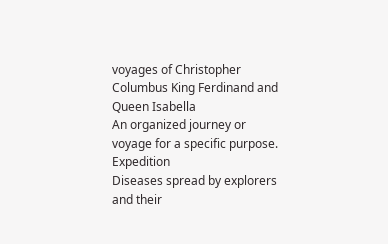voyages of Christopher Columbus King Ferdinand and Queen Isabella
An organized journey or voyage for a specific purpose. Expedition
Diseases spread by explorers and their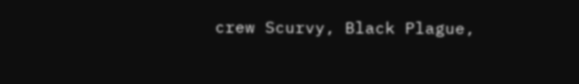crew Scurvy, Black Plague,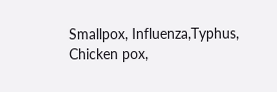Smallpox, Influenza,Typhus, Chicken pox,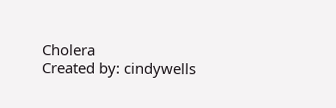Cholera
Created by: cindywells